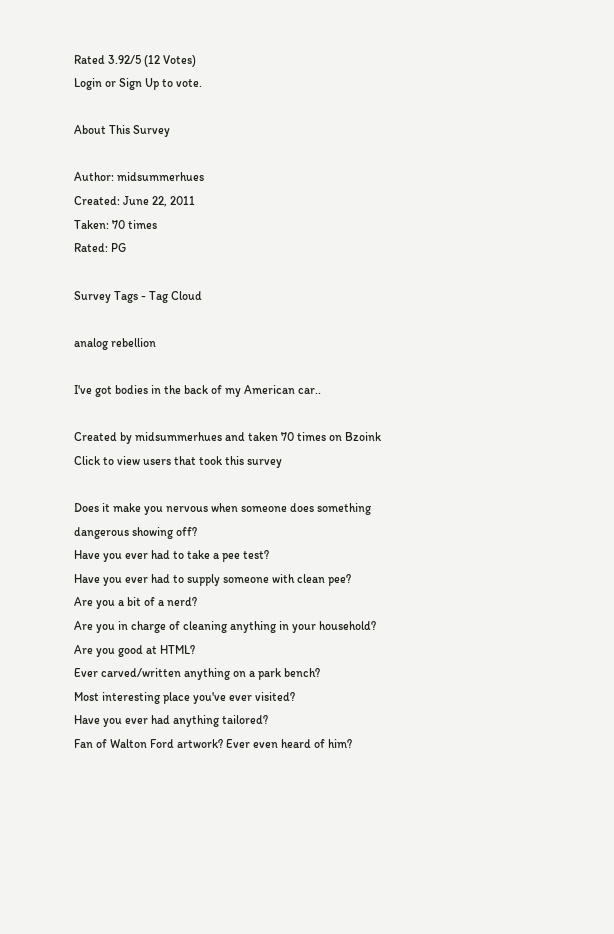Rated 3.92/5 (12 Votes)
Login or Sign Up to vote.

About This Survey

Author: midsummerhues
Created: June 22, 2011
Taken: 70 times
Rated: PG

Survey Tags - Tag Cloud

analog rebellion

I've got bodies in the back of my American car..

Created by midsummerhues and taken 70 times on Bzoink
Click to view users that took this survey

Does it make you nervous when someone does something dangerous showing off?
Have you ever had to take a pee test?
Have you ever had to supply someone with clean pee?
Are you a bit of a nerd?
Are you in charge of cleaning anything in your household?
Are you good at HTML?
Ever carved/written anything on a park bench?
Most interesting place you've ever visited?
Have you ever had anything tailored?
Fan of Walton Ford artwork? Ever even heard of him?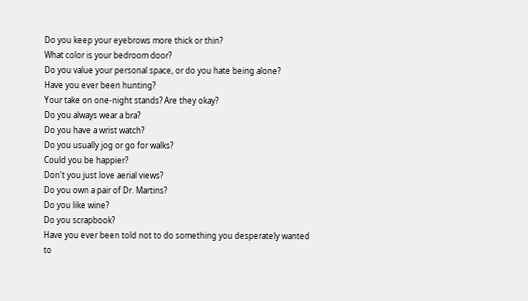Do you keep your eyebrows more thick or thin?
What color is your bedroom door?
Do you value your personal space, or do you hate being alone?
Have you ever been hunting?
Your take on one-night stands? Are they okay?
Do you always wear a bra?
Do you have a wrist watch?
Do you usually jog or go for walks?
Could you be happier?
Don't you just love aerial views?
Do you own a pair of Dr. Martins?
Do you like wine?
Do you scrapbook?
Have you ever been told not to do something you desperately wanted to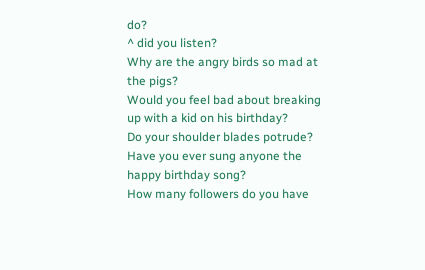do?
^ did you listen?
Why are the angry birds so mad at the pigs?
Would you feel bad about breaking up with a kid on his birthday?
Do your shoulder blades potrude?
Have you ever sung anyone the happy birthday song?
How many followers do you have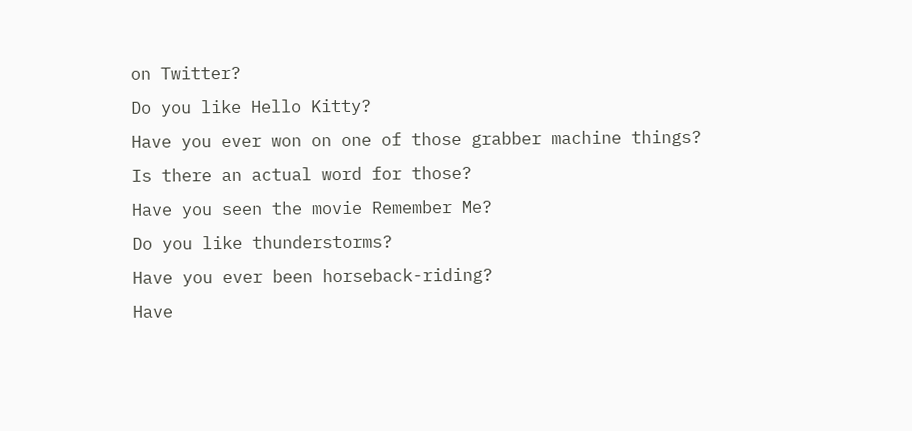on Twitter?
Do you like Hello Kitty?
Have you ever won on one of those grabber machine things?
Is there an actual word for those?
Have you seen the movie Remember Me?
Do you like thunderstorms?
Have you ever been horseback-riding?
Have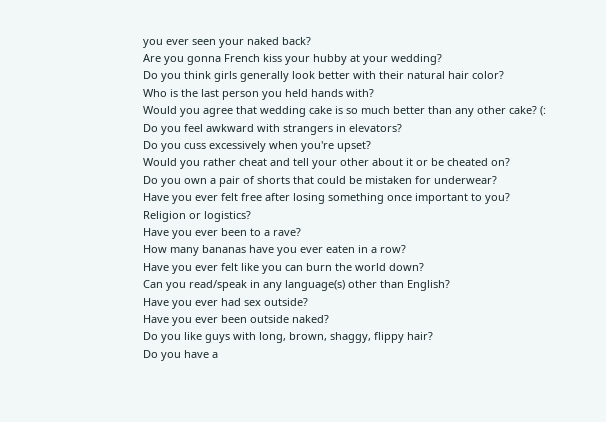you ever seen your naked back?
Are you gonna French kiss your hubby at your wedding?
Do you think girls generally look better with their natural hair color?
Who is the last person you held hands with?
Would you agree that wedding cake is so much better than any other cake? (:
Do you feel awkward with strangers in elevators?
Do you cuss excessively when you're upset?
Would you rather cheat and tell your other about it or be cheated on?
Do you own a pair of shorts that could be mistaken for underwear?
Have you ever felt free after losing something once important to you?
Religion or logistics?
Have you ever been to a rave?
How many bananas have you ever eaten in a row?
Have you ever felt like you can burn the world down?
Can you read/speak in any language(s) other than English?
Have you ever had sex outside?
Have you ever been outside naked?
Do you like guys with long, brown, shaggy, flippy hair?
Do you have a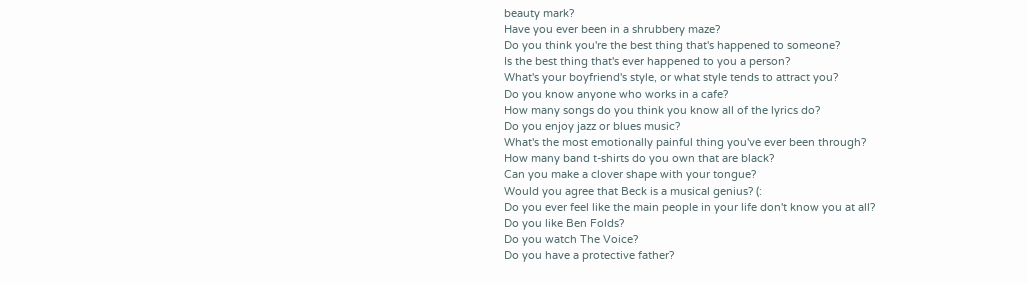beauty mark?
Have you ever been in a shrubbery maze?
Do you think you're the best thing that's happened to someone?
Is the best thing that's ever happened to you a person?
What's your boyfriend's style, or what style tends to attract you?
Do you know anyone who works in a cafe?
How many songs do you think you know all of the lyrics do?
Do you enjoy jazz or blues music?
What's the most emotionally painful thing you've ever been through?
How many band t-shirts do you own that are black?
Can you make a clover shape with your tongue?
Would you agree that Beck is a musical genius? (:
Do you ever feel like the main people in your life don't know you at all?
Do you like Ben Folds?
Do you watch The Voice?
Do you have a protective father?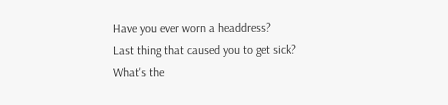Have you ever worn a headdress?
Last thing that caused you to get sick?
What's the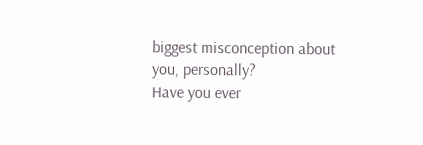biggest misconception about you, personally?
Have you ever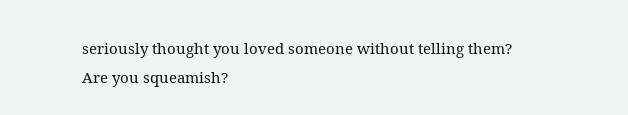seriously thought you loved someone without telling them?
Are you squeamish?